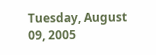Tuesday, August 09, 2005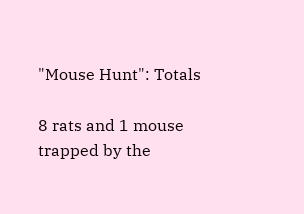"Mouse Hunt": Totals

8 rats and 1 mouse trapped by the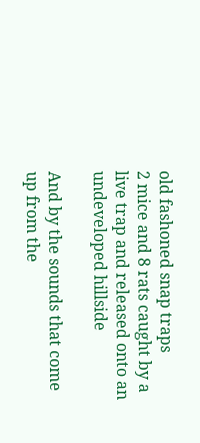old fashoned snap traps
2 mice and 8 rats caught by a live trap and released onto an undeveloped hillside

And by the sounds that come up from the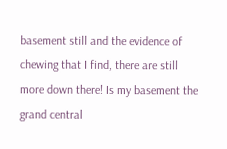basement still and the evidence of chewing that I find, there are still more down there! Is my basement the grand central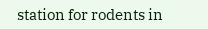station for rodents in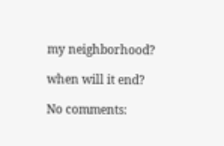my neighborhood?

when will it end?

No comments: